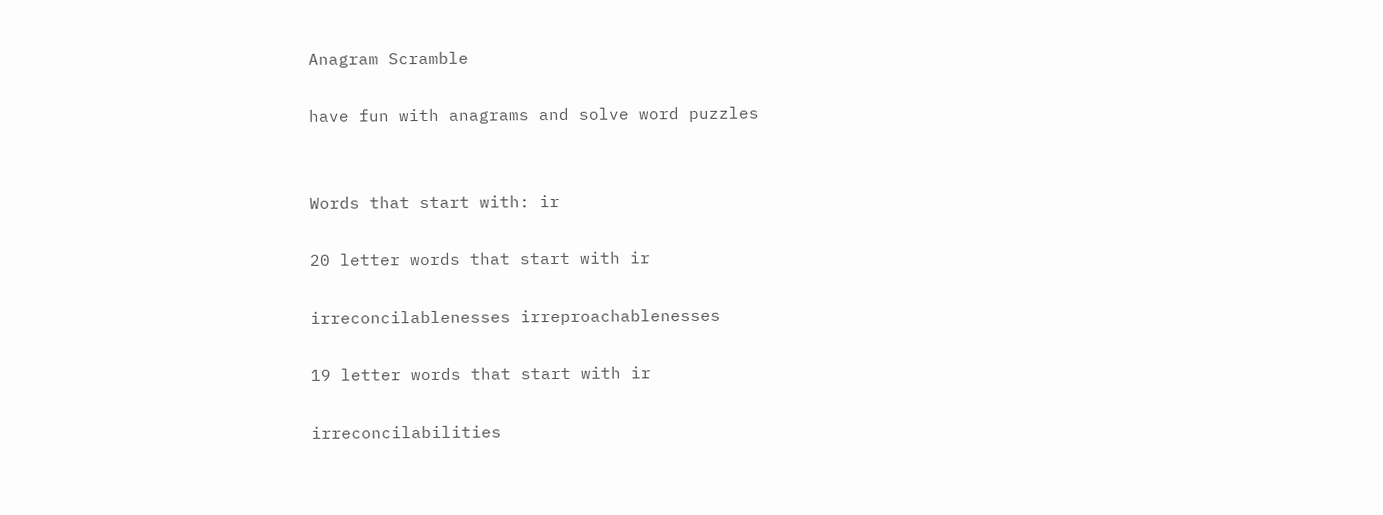Anagram Scramble

have fun with anagrams and solve word puzzles


Words that start with: ir

20 letter words that start with ir

irreconcilablenesses irreproachablenesses

19 letter words that start with ir

irreconcilabilities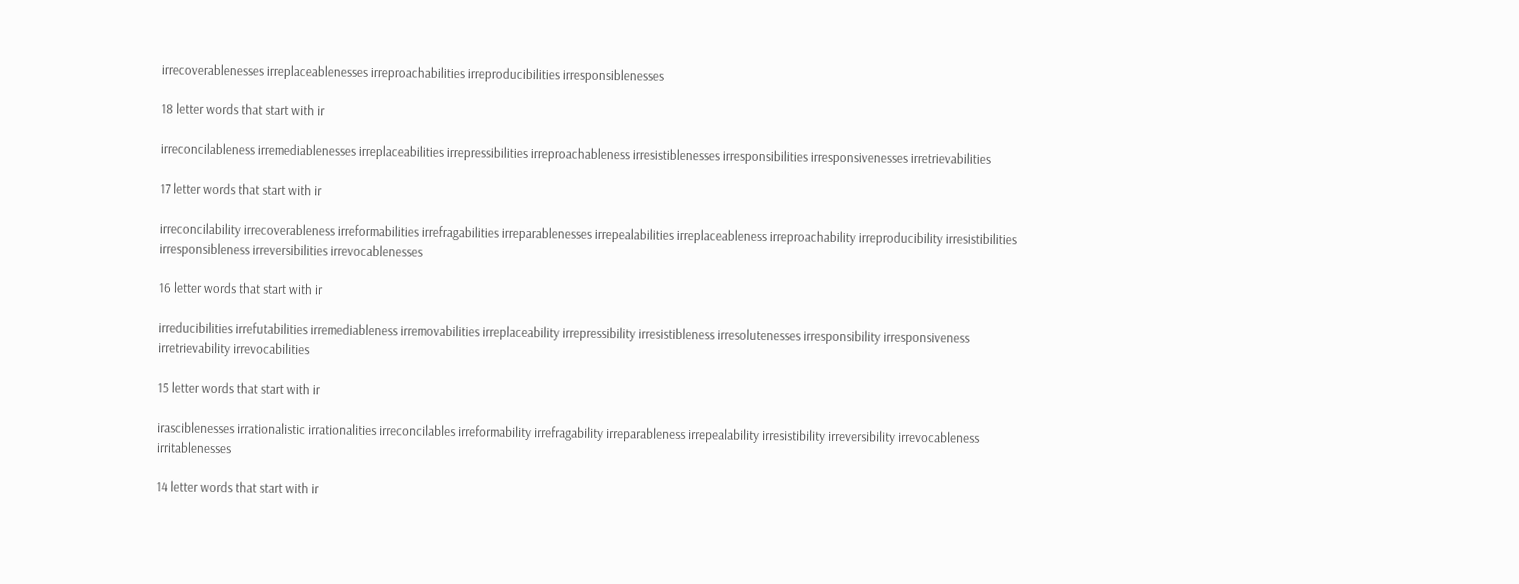irrecoverablenesses irreplaceablenesses irreproachabilities irreproducibilities irresponsiblenesses

18 letter words that start with ir

irreconcilableness irremediablenesses irreplaceabilities irrepressibilities irreproachableness irresistiblenesses irresponsibilities irresponsivenesses irretrievabilities

17 letter words that start with ir

irreconcilability irrecoverableness irreformabilities irrefragabilities irreparablenesses irrepealabilities irreplaceableness irreproachability irreproducibility irresistibilities irresponsibleness irreversibilities irrevocablenesses

16 letter words that start with ir

irreducibilities irrefutabilities irremediableness irremovabilities irreplaceability irrepressibility irresistibleness irresolutenesses irresponsibility irresponsiveness irretrievability irrevocabilities

15 letter words that start with ir

irasciblenesses irrationalistic irrationalities irreconcilables irreformability irrefragability irreparableness irrepealability irresistibility irreversibility irrevocableness irritablenesses

14 letter words that start with ir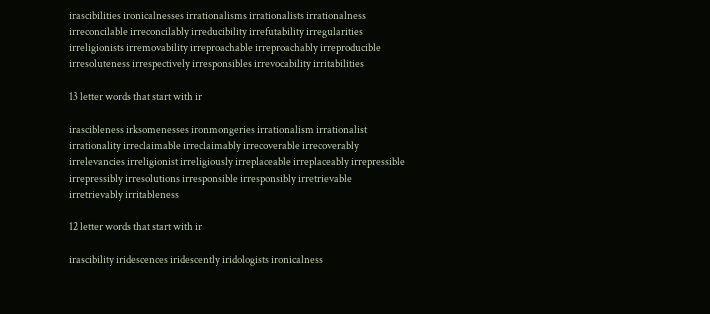irascibilities ironicalnesses irrationalisms irrationalists irrationalness irreconcilable irreconcilably irreducibility irrefutability irregularities irreligionists irremovability irreproachable irreproachably irreproducible irresoluteness irrespectively irresponsibles irrevocability irritabilities

13 letter words that start with ir

irascibleness irksomenesses ironmongeries irrationalism irrationalist irrationality irreclaimable irreclaimably irrecoverable irrecoverably irrelevancies irreligionist irreligiously irreplaceable irreplaceably irrepressible irrepressibly irresolutions irresponsible irresponsibly irretrievable irretrievably irritableness

12 letter words that start with ir

irascibility iridescences iridescently iridologists ironicalness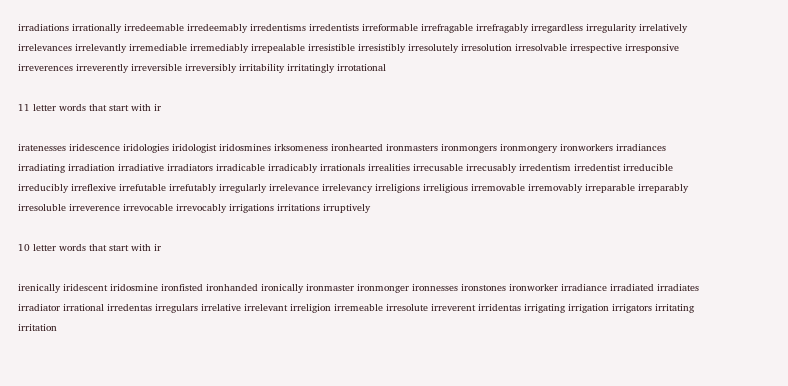irradiations irrationally irredeemable irredeemably irredentisms irredentists irreformable irrefragable irrefragably irregardless irregularity irrelatively irrelevances irrelevantly irremediable irremediably irrepealable irresistible irresistibly irresolutely irresolution irresolvable irrespective irresponsive irreverences irreverently irreversible irreversibly irritability irritatingly irrotational

11 letter words that start with ir

iratenesses iridescence iridologies iridologist iridosmines irksomeness ironhearted ironmasters ironmongers ironmongery ironworkers irradiances irradiating irradiation irradiative irradiators irradicable irradicably irrationals irrealities irrecusable irrecusably irredentism irredentist irreducible irreducibly irreflexive irrefutable irrefutably irregularly irrelevance irrelevancy irreligions irreligious irremovable irremovably irreparable irreparably irresoluble irreverence irrevocable irrevocably irrigations irritations irruptively

10 letter words that start with ir

irenically iridescent iridosmine ironfisted ironhanded ironically ironmaster ironmonger ironnesses ironstones ironworker irradiance irradiated irradiates irradiator irrational irredentas irregulars irrelative irrelevant irreligion irremeable irresolute irreverent irridentas irrigating irrigation irrigators irritating irritation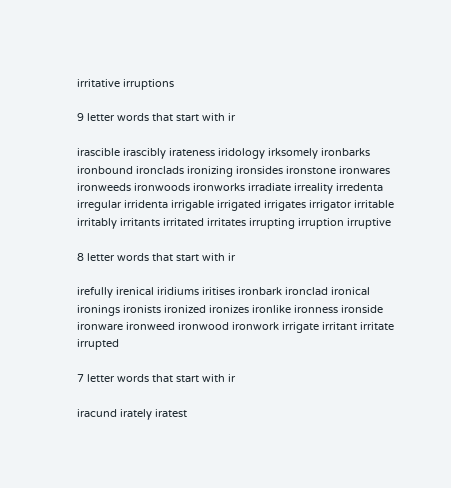irritative irruptions

9 letter words that start with ir

irascible irascibly irateness iridology irksomely ironbarks ironbound ironclads ironizing ironsides ironstone ironwares ironweeds ironwoods ironworks irradiate irreality irredenta irregular irridenta irrigable irrigated irrigates irrigator irritable irritably irritants irritated irritates irrupting irruption irruptive

8 letter words that start with ir

irefully irenical iridiums iritises ironbark ironclad ironical ironings ironists ironized ironizes ironlike ironness ironside ironware ironweed ironwood ironwork irrigate irritant irritate irrupted

7 letter words that start with ir

iracund irately iratest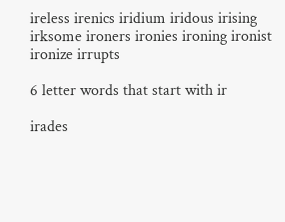ireless irenics iridium iridous irising irksome ironers ironies ironing ironist ironize irrupts

6 letter words that start with ir

irades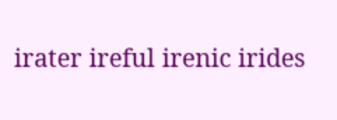irater ireful irenic irides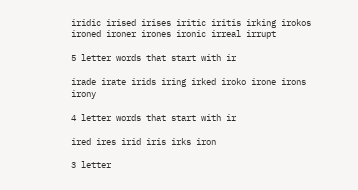iridic irised irises iritic iritis irking irokos ironed ironer irones ironic irreal irrupt

5 letter words that start with ir

irade irate irids iring irked iroko irone irons irony

4 letter words that start with ir

ired ires irid iris irks iron

3 letter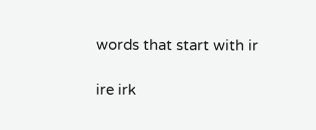words that start with ir

ire irk